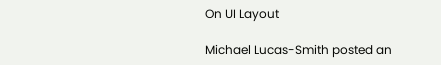On UI Layout

Michael Lucas-Smith posted an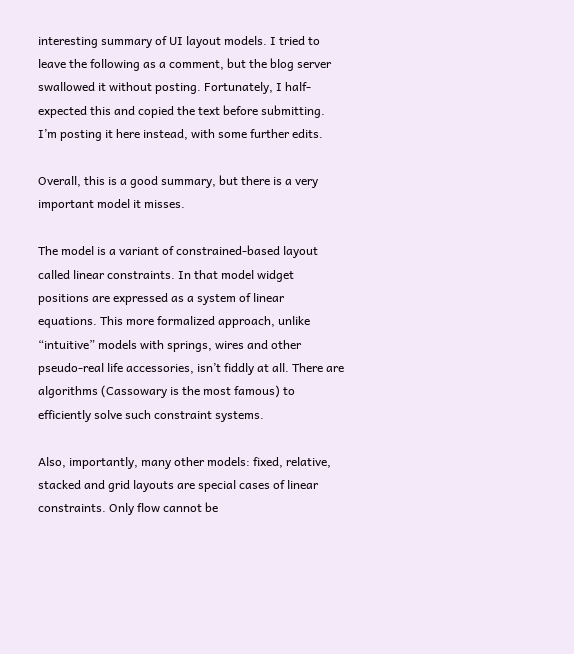interesting summary of UI layout models. I tried to leave the following as a comment, but the blog server swallowed it without posting. Fortunately, I half-expected this and copied the text before submitting. I’m posting it here instead, with some further edits.

Overall, this is a good summary, but there is a very important model it misses.

The model is a variant of constrained-based layout called linear constraints. In that model widget positions are expressed as a system of linear equations. This more formalized approach, unlike “intuitive” models with springs, wires and other pseudo-real life accessories, isn’t fiddly at all. There are algorithms (Cassowary is the most famous) to efficiently solve such constraint systems.

Also, importantly, many other models: fixed, relative, stacked and grid layouts are special cases of linear constraints. Only flow cannot be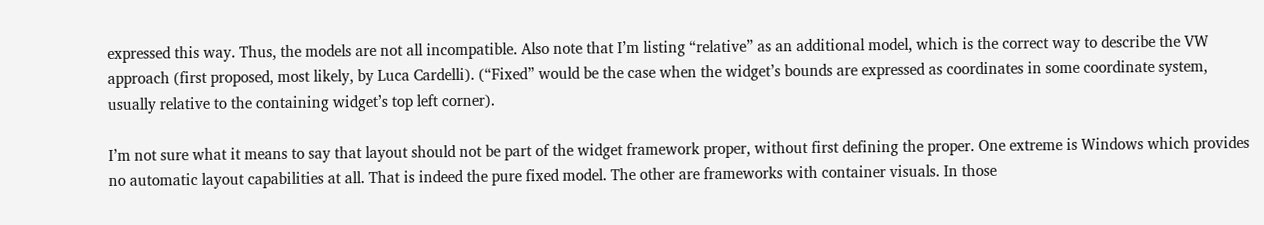expressed this way. Thus, the models are not all incompatible. Also note that I’m listing “relative” as an additional model, which is the correct way to describe the VW approach (first proposed, most likely, by Luca Cardelli). (“Fixed” would be the case when the widget’s bounds are expressed as coordinates in some coordinate system, usually relative to the containing widget’s top left corner).

I’m not sure what it means to say that layout should not be part of the widget framework proper, without first defining the proper. One extreme is Windows which provides no automatic layout capabilities at all. That is indeed the pure fixed model. The other are frameworks with container visuals. In those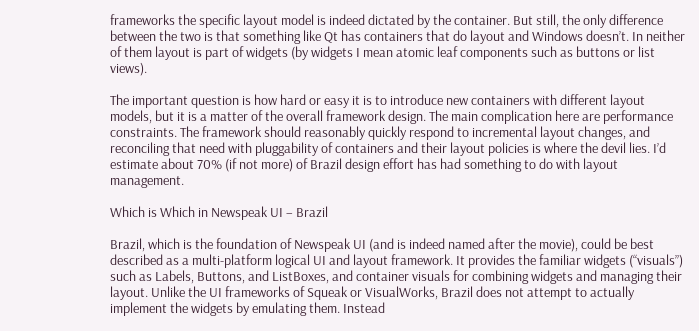frameworks the specific layout model is indeed dictated by the container. But still, the only difference between the two is that something like Qt has containers that do layout and Windows doesn’t. In neither of them layout is part of widgets (by widgets I mean atomic leaf components such as buttons or list views).

The important question is how hard or easy it is to introduce new containers with different layout models, but it is a matter of the overall framework design. The main complication here are performance constraints. The framework should reasonably quickly respond to incremental layout changes, and reconciling that need with pluggability of containers and their layout policies is where the devil lies. I’d estimate about 70% (if not more) of Brazil design effort has had something to do with layout management.

Which is Which in Newspeak UI – Brazil

Brazil, which is the foundation of Newspeak UI (and is indeed named after the movie), could be best described as a multi-platform logical UI and layout framework. It provides the familiar widgets (“visuals”) such as Labels, Buttons, and ListBoxes, and container visuals for combining widgets and managing their layout. Unlike the UI frameworks of Squeak or VisualWorks, Brazil does not attempt to actually implement the widgets by emulating them. Instead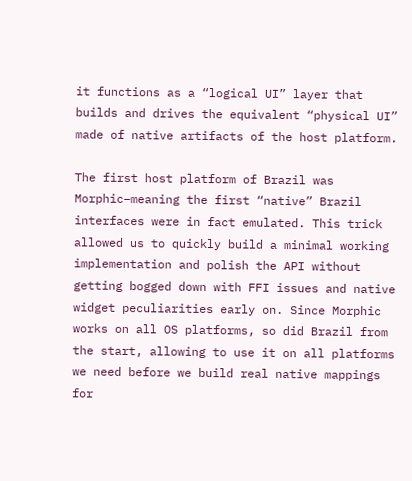it functions as a “logical UI” layer that builds and drives the equivalent “physical UI” made of native artifacts of the host platform.

The first host platform of Brazil was Morphic–meaning the first “native” Brazil interfaces were in fact emulated. This trick allowed us to quickly build a minimal working implementation and polish the API without getting bogged down with FFI issues and native widget peculiarities early on. Since Morphic works on all OS platforms, so did Brazil from the start, allowing to use it on all platforms we need before we build real native mappings for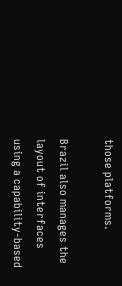those platforms.

Brazil also manages the layout of interfaces using a capability-based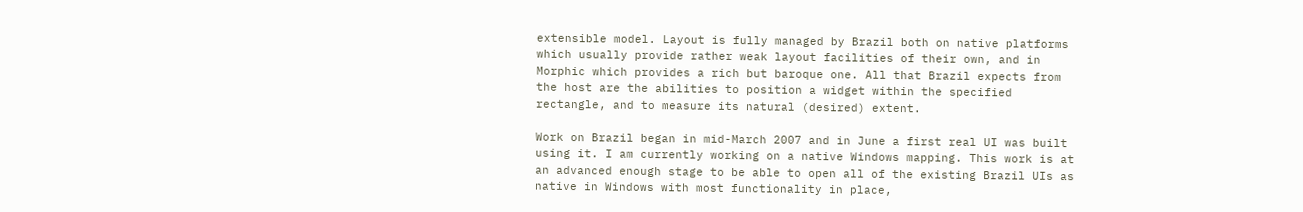extensible model. Layout is fully managed by Brazil both on native platforms which usually provide rather weak layout facilities of their own, and in Morphic which provides a rich but baroque one. All that Brazil expects from the host are the abilities to position a widget within the specified rectangle, and to measure its natural (desired) extent.

Work on Brazil began in mid-March 2007 and in June a first real UI was built using it. I am currently working on a native Windows mapping. This work is at an advanced enough stage to be able to open all of the existing Brazil UIs as native in Windows with most functionality in place,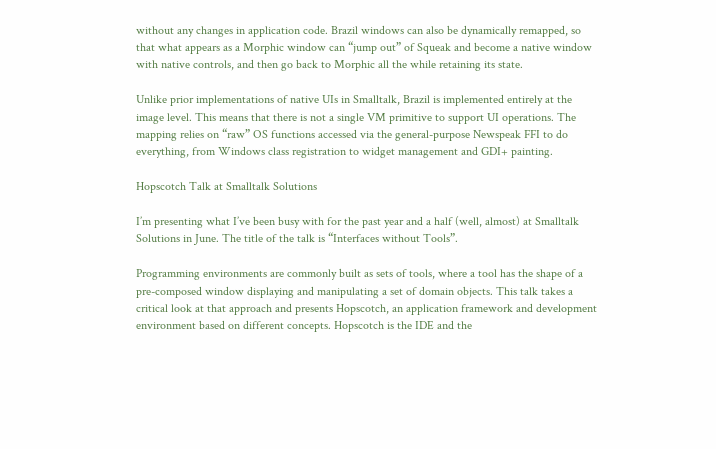without any changes in application code. Brazil windows can also be dynamically remapped, so that what appears as a Morphic window can “jump out” of Squeak and become a native window with native controls, and then go back to Morphic all the while retaining its state.

Unlike prior implementations of native UIs in Smalltalk, Brazil is implemented entirely at the image level. This means that there is not a single VM primitive to support UI operations. The mapping relies on “raw” OS functions accessed via the general-purpose Newspeak FFI to do everything, from Windows class registration to widget management and GDI+ painting.

Hopscotch Talk at Smalltalk Solutions

I’m presenting what I’ve been busy with for the past year and a half (well, almost) at Smalltalk Solutions in June. The title of the talk is “Interfaces without Tools”.

Programming environments are commonly built as sets of tools, where a tool has the shape of a pre-composed window displaying and manipulating a set of domain objects. This talk takes a critical look at that approach and presents Hopscotch, an application framework and development environment based on different concepts. Hopscotch is the IDE and the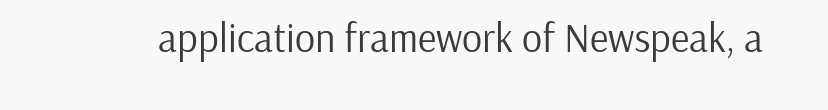application framework of Newspeak, a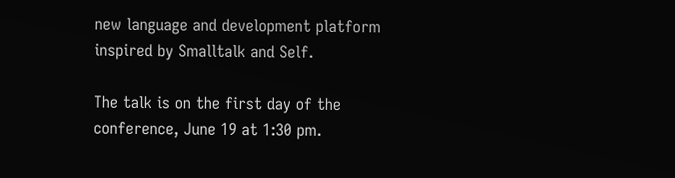new language and development platform inspired by Smalltalk and Self.

The talk is on the first day of the conference, June 19 at 1:30 pm.